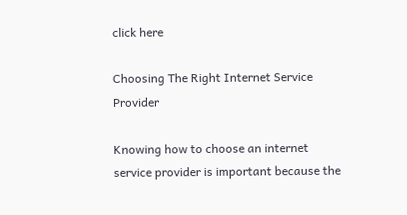click here

Choosing The Right Internet Service Provider

Knowing how to choose an internet service provider is important because the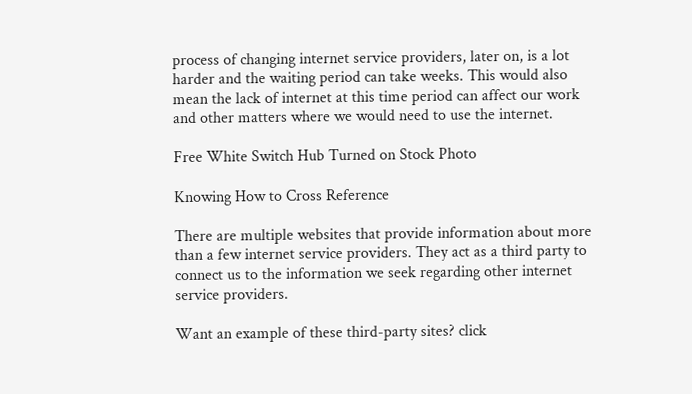process of changing internet service providers, later on, is a lot harder and the waiting period can take weeks. This would also mean the lack of internet at this time period can affect our work and other matters where we would need to use the internet.

Free White Switch Hub Turned on Stock Photo

Knowing How to Cross Reference

There are multiple websites that provide information about more than a few internet service providers. They act as a third party to connect us to the information we seek regarding other internet service providers.

Want an example of these third-party sites? click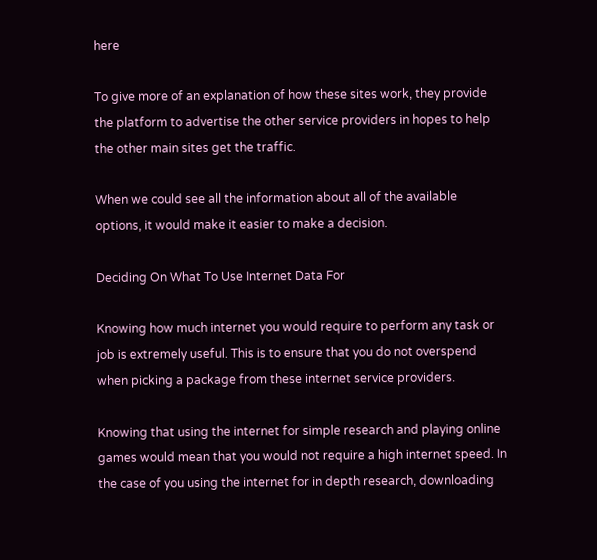here

To give more of an explanation of how these sites work, they provide the platform to advertise the other service providers in hopes to help the other main sites get the traffic.

When we could see all the information about all of the available options, it would make it easier to make a decision.

Deciding On What To Use Internet Data For

Knowing how much internet you would require to perform any task or job is extremely useful. This is to ensure that you do not overspend when picking a package from these internet service providers.

Knowing that using the internet for simple research and playing online games would mean that you would not require a high internet speed. In the case of you using the internet for in depth research, downloading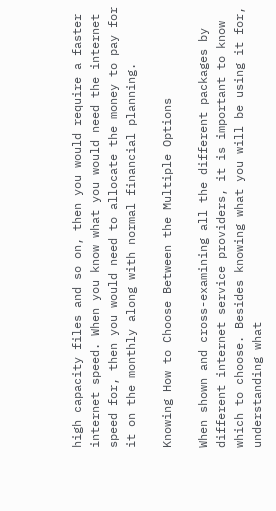high capacity files and so on, then you would require a faster internet speed. When you know what you would need the internet speed for, then you would need to allocate the money to pay for it on the monthly along with normal financial planning.

Knowing How to Choose Between the Multiple Options

When shown and cross-examining all the different packages by different internet service providers, it is important to know which to choose. Besides knowing what you will be using it for, understanding what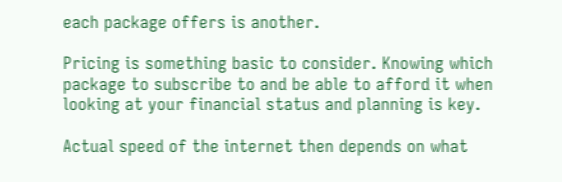each package offers is another.

Pricing is something basic to consider. Knowing which package to subscribe to and be able to afford it when looking at your financial status and planning is key.

Actual speed of the internet then depends on what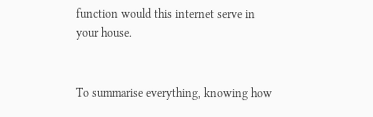function would this internet serve in your house.


To summarise everything, knowing how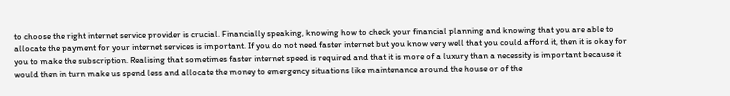to choose the right internet service provider is crucial. Financially speaking, knowing how to check your financial planning and knowing that you are able to allocate the payment for your internet services is important. If you do not need faster internet but you know very well that you could afford it, then it is okay for you to make the subscription. Realising that sometimes faster internet speed is required and that it is more of a luxury than a necessity is important because it would then in turn make us spend less and allocate the money to emergency situations like maintenance around the house or of the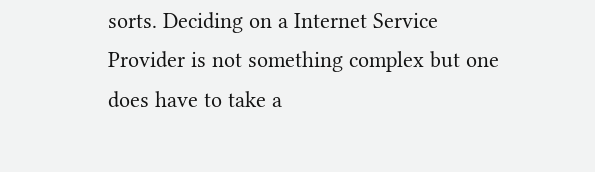sorts. Deciding on a Internet Service Provider is not something complex but one does have to take a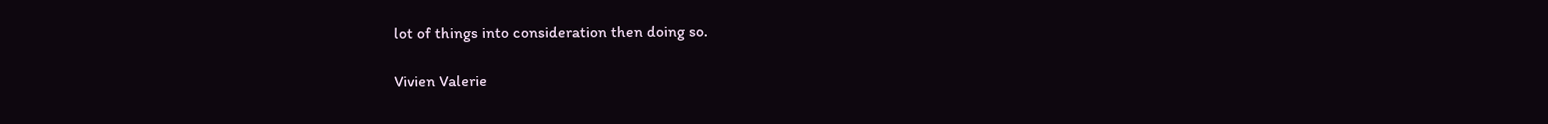lot of things into consideration then doing so.

Vivien Valerie